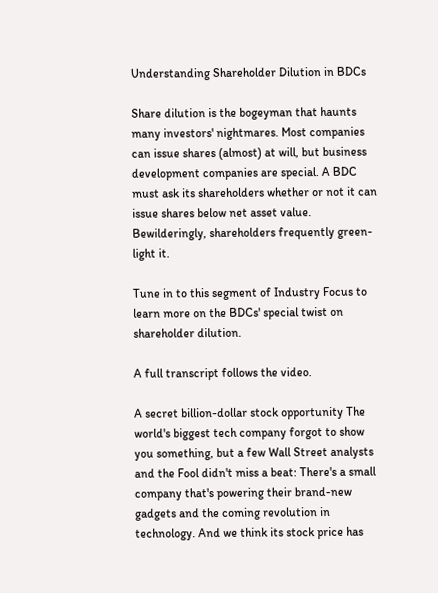Understanding Shareholder Dilution in BDCs

Share dilution is the bogeyman that haunts many investors' nightmares. Most companies can issue shares (almost) at will, but business development companies are special. A BDC must ask its shareholders whether or not it can issue shares below net asset value. Bewilderingly, shareholders frequently green-light it.

Tune in to this segment of Industry Focus to learn more on the BDCs' special twist on shareholder dilution.

A full transcript follows the video.

A secret billion-dollar stock opportunity The world's biggest tech company forgot to show you something, but a few Wall Street analysts and the Fool didn't miss a beat: There's a small company that's powering their brand-new gadgets and the coming revolution in technology. And we think its stock price has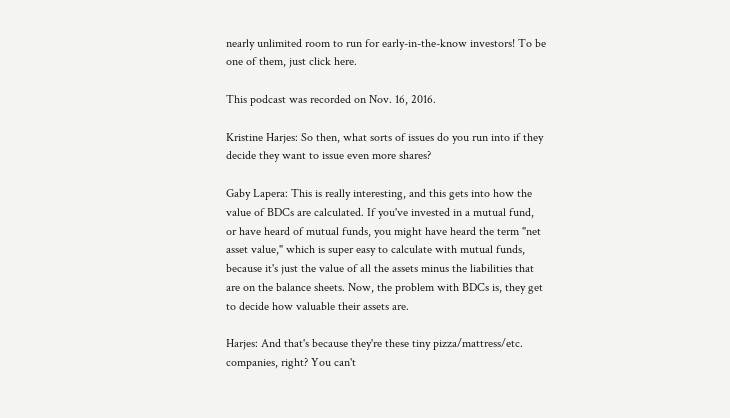nearly unlimited room to run for early-in-the-know investors! To be one of them, just click here.

This podcast was recorded on Nov. 16, 2016.

Kristine Harjes: So then, what sorts of issues do you run into if they decide they want to issue even more shares?

Gaby Lapera: This is really interesting, and this gets into how the value of BDCs are calculated. If you've invested in a mutual fund, or have heard of mutual funds, you might have heard the term "net asset value," which is super easy to calculate with mutual funds, because it's just the value of all the assets minus the liabilities that are on the balance sheets. Now, the problem with BDCs is, they get to decide how valuable their assets are.

Harjes: And that's because they're these tiny pizza/mattress/etc. companies, right? You can't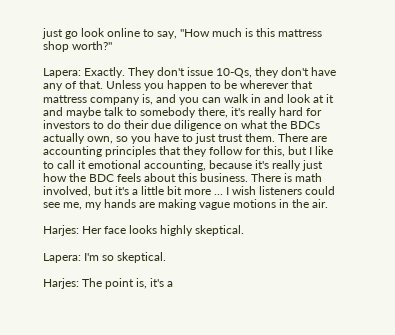just go look online to say, "How much is this mattress shop worth?"

Lapera: Exactly. They don't issue 10-Qs, they don't have any of that. Unless you happen to be wherever that mattress company is, and you can walk in and look at it and maybe talk to somebody there, it's really hard for investors to do their due diligence on what the BDCs actually own, so you have to just trust them. There are accounting principles that they follow for this, but I like to call it emotional accounting, because it's really just how the BDC feels about this business. There is math involved, but it's a little bit more ... I wish listeners could see me, my hands are making vague motions in the air.

Harjes: Her face looks highly skeptical.

Lapera: I'm so skeptical.

Harjes: The point is, it's a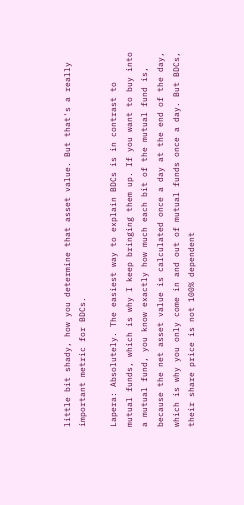little bit shady, how you determine that asset value. But that's a really important metric for BDCs.

Lapera: Absolutely. The easiest way to explain BDCs is in contrast to mutual funds, which is why I keep bringing them up. If you want to buy into a mutual fund, you know exactly how much each bit of the mutual fund is, because the net asset value is calculated once a day at the end of the day, which is why you only come in and out of mutual funds once a day. But BDCs, their share price is not 100% dependent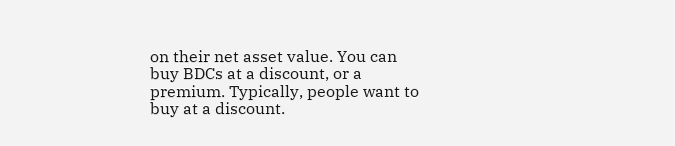on their net asset value. You can buy BDCs at a discount, or a premium. Typically, people want to buy at a discount.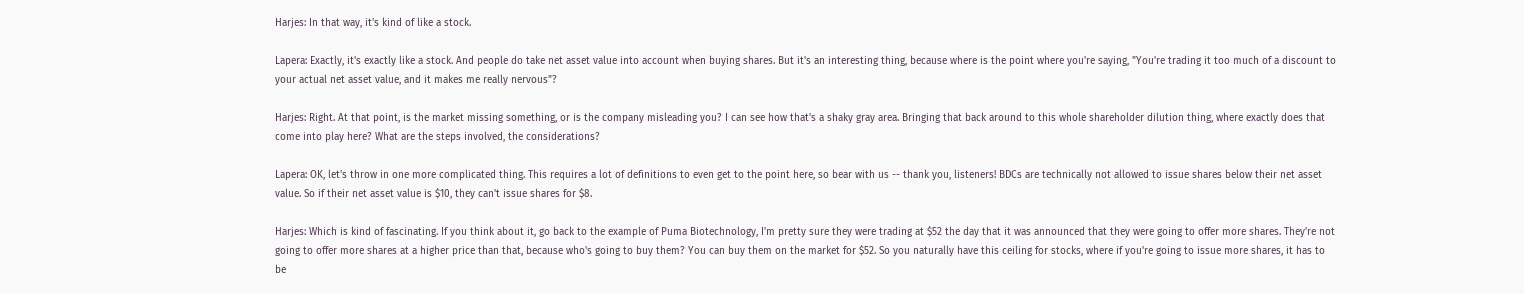Harjes: In that way, it's kind of like a stock.

Lapera: Exactly, it's exactly like a stock. And people do take net asset value into account when buying shares. But it's an interesting thing, because where is the point where you're saying, "You're trading it too much of a discount to your actual net asset value, and it makes me really nervous"?

Harjes: Right. At that point, is the market missing something, or is the company misleading you? I can see how that's a shaky gray area. Bringing that back around to this whole shareholder dilution thing, where exactly does that come into play here? What are the steps involved, the considerations?

Lapera: OK, let's throw in one more complicated thing. This requires a lot of definitions to even get to the point here, so bear with us -- thank you, listeners! BDCs are technically not allowed to issue shares below their net asset value. So if their net asset value is $10, they can't issue shares for $8.

Harjes: Which is kind of fascinating. If you think about it, go back to the example of Puma Biotechnology, I'm pretty sure they were trading at $52 the day that it was announced that they were going to offer more shares. They're not going to offer more shares at a higher price than that, because who's going to buy them? You can buy them on the market for $52. So you naturally have this ceiling for stocks, where if you're going to issue more shares, it has to be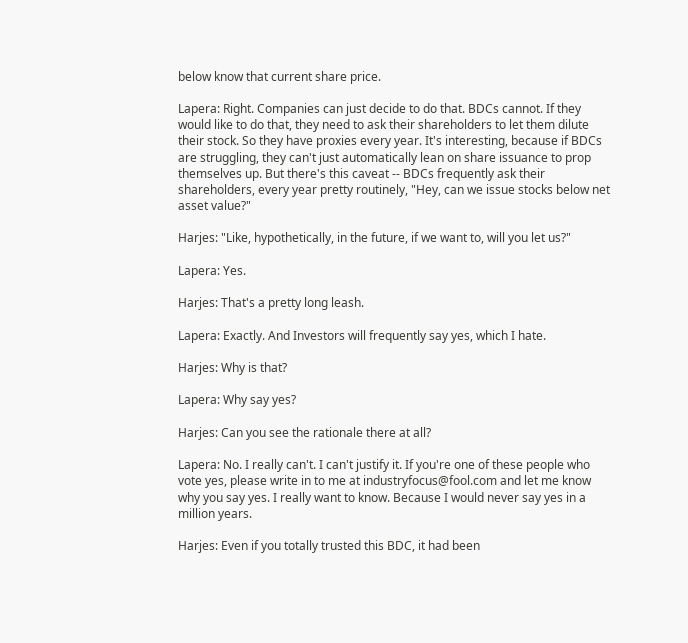below know that current share price.

Lapera: Right. Companies can just decide to do that. BDCs cannot. If they would like to do that, they need to ask their shareholders to let them dilute their stock. So they have proxies every year. It's interesting, because if BDCs are struggling, they can't just automatically lean on share issuance to prop themselves up. But there's this caveat -- BDCs frequently ask their shareholders, every year pretty routinely, "Hey, can we issue stocks below net asset value?"

Harjes: "Like, hypothetically, in the future, if we want to, will you let us?"

Lapera: Yes.

Harjes: That's a pretty long leash.

Lapera: Exactly. And Investors will frequently say yes, which I hate.

Harjes: Why is that?

Lapera: Why say yes?

Harjes: Can you see the rationale there at all?

Lapera: No. I really can't. I can't justify it. If you're one of these people who vote yes, please write in to me at industryfocus@fool.com and let me know why you say yes. I really want to know. Because I would never say yes in a million years.

Harjes: Even if you totally trusted this BDC, it had been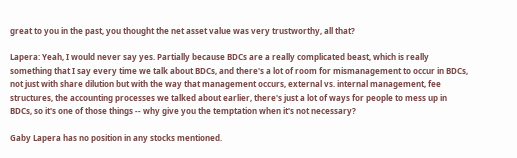great to you in the past, you thought the net asset value was very trustworthy, all that?

Lapera: Yeah, I would never say yes. Partially because BDCs are a really complicated beast, which is really something that I say every time we talk about BDCs, and there's a lot of room for mismanagement to occur in BDCs, not just with share dilution but with the way that management occurs, external vs. internal management, fee structures, the accounting processes we talked about earlier, there's just a lot of ways for people to mess up in BDCs, so it's one of those things -- why give you the temptation when it's not necessary?

Gaby Lapera has no position in any stocks mentioned.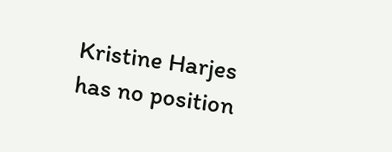Kristine Harjes has no position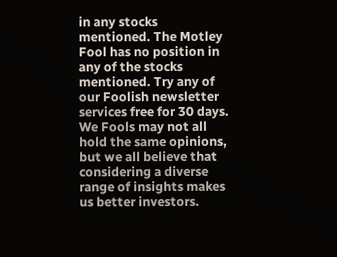in any stocks mentioned. The Motley Fool has no position in any of the stocks mentioned. Try any of our Foolish newsletter services free for 30 days. We Fools may not all hold the same opinions, but we all believe that considering a diverse range of insights makes us better investors.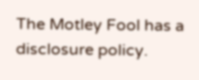The Motley Fool has a disclosure policy.